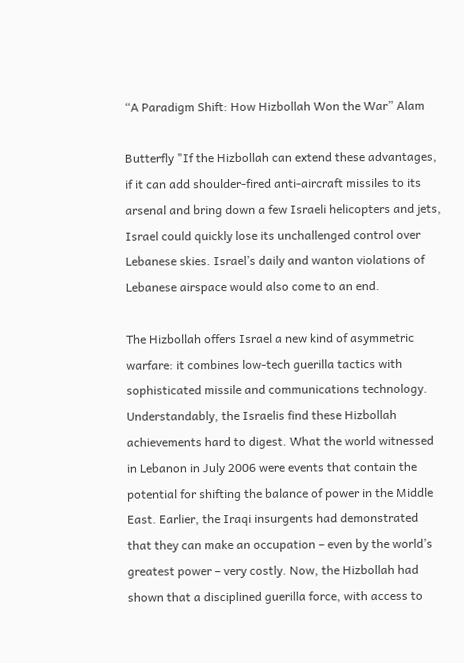“A Paradigm Shift: How Hizbollah Won the War” Alam

Butterfly "If the Hizbollah can extend these advantages, if it can add shoulder-fired anti-aircraft missiles to its arsenal and bring down a few Israeli helicopters and jets, Israel could quickly lose its unchallenged control over Lebanese skies. Israel’s daily and wanton violations of Lebanese airspace would also come to an end.

The Hizbollah offers Israel a new kind of asymmetric warfare: it combines low-tech guerilla tactics with sophisticated missile and communications technology. Understandably, the Israelis find these Hizbollah achievements hard to digest. What the world witnessed in Lebanon in July 2006 were events that contain the potential for shifting the balance of power in the Middle East. Earlier, the Iraqi insurgents had demonstrated that they can make an occupation – even by the world’s greatest power – very costly. Now, the Hizbollah had shown that a disciplined guerilla force, with access to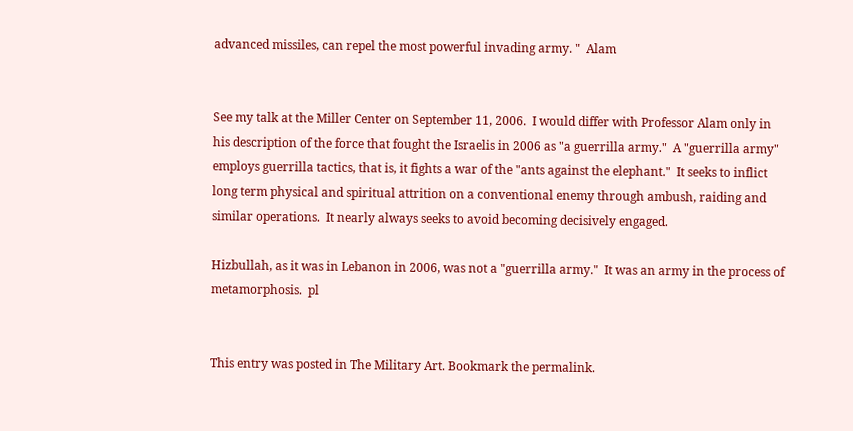advanced missiles, can repel the most powerful invading army. "  Alam


See my talk at the Miller Center on September 11, 2006.  I would differ with Professor Alam only in his description of the force that fought the Israelis in 2006 as "a guerrilla army."  A "guerrilla army" employs guerrilla tactics, that is, it fights a war of the "ants against the elephant."  It seeks to inflict long term physical and spiritual attrition on a conventional enemy through ambush, raiding and similar operations.  It nearly always seeks to avoid becoming decisively engaged.

Hizbullah, as it was in Lebanon in 2006, was not a "guerrilla army."  It was an army in the process of metamorphosis.  pl


This entry was posted in The Military Art. Bookmark the permalink.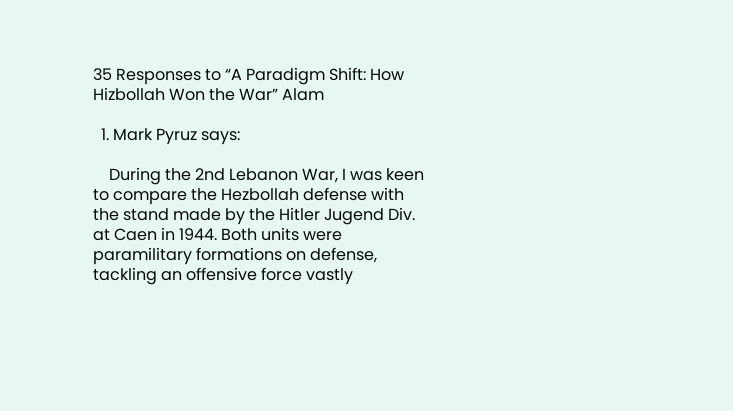35 Responses to “A Paradigm Shift: How Hizbollah Won the War” Alam

  1. Mark Pyruz says:

    During the 2nd Lebanon War, I was keen to compare the Hezbollah defense with the stand made by the Hitler Jugend Div. at Caen in 1944. Both units were paramilitary formations on defense, tackling an offensive force vastly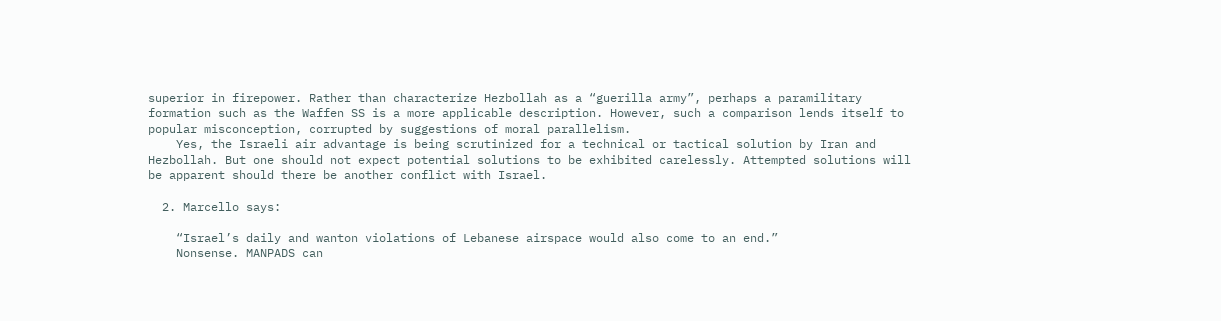superior in firepower. Rather than characterize Hezbollah as a “guerilla army”, perhaps a paramilitary formation such as the Waffen SS is a more applicable description. However, such a comparison lends itself to popular misconception, corrupted by suggestions of moral parallelism.
    Yes, the Israeli air advantage is being scrutinized for a technical or tactical solution by Iran and Hezbollah. But one should not expect potential solutions to be exhibited carelessly. Attempted solutions will be apparent should there be another conflict with Israel.

  2. Marcello says:

    “Israel’s daily and wanton violations of Lebanese airspace would also come to an end.”
    Nonsense. MANPADS can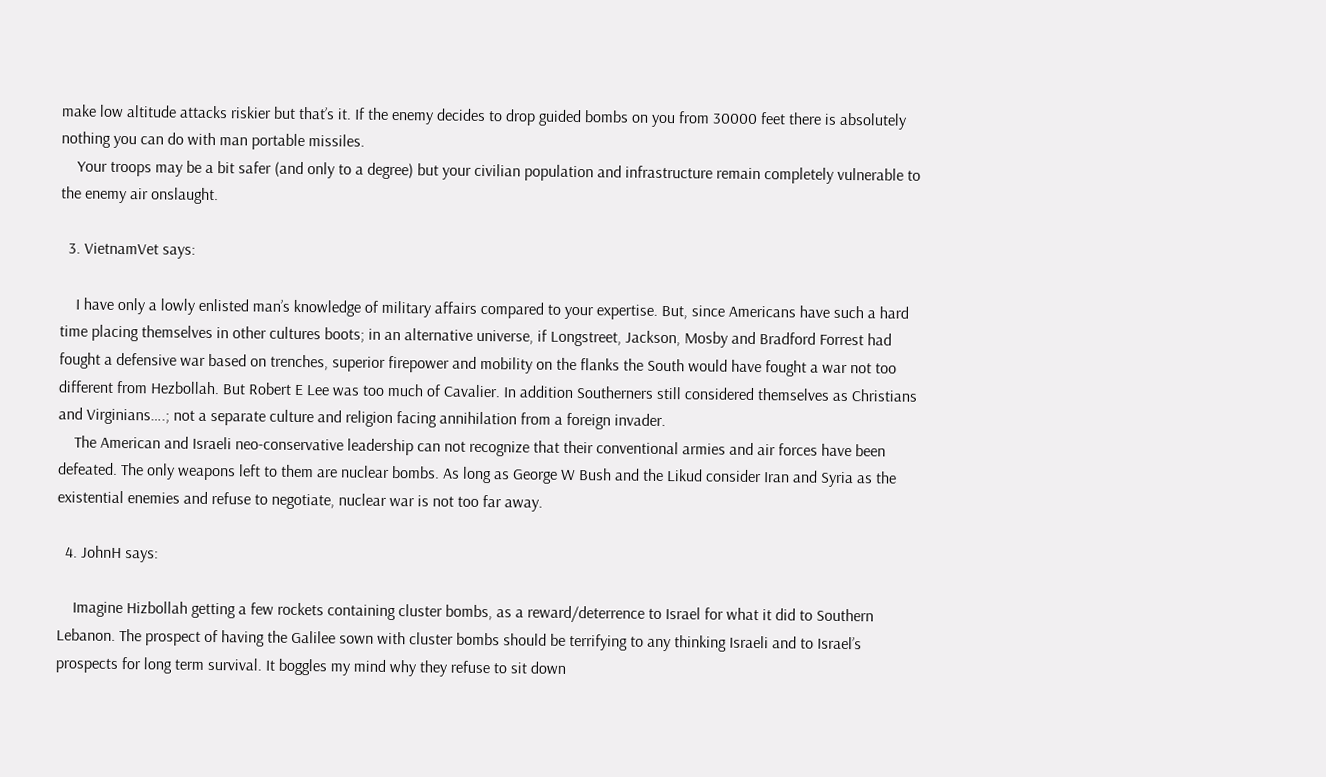make low altitude attacks riskier but that’s it. If the enemy decides to drop guided bombs on you from 30000 feet there is absolutely nothing you can do with man portable missiles.
    Your troops may be a bit safer (and only to a degree) but your civilian population and infrastructure remain completely vulnerable to the enemy air onslaught.

  3. VietnamVet says:

    I have only a lowly enlisted man’s knowledge of military affairs compared to your expertise. But, since Americans have such a hard time placing themselves in other cultures boots; in an alternative universe, if Longstreet, Jackson, Mosby and Bradford Forrest had fought a defensive war based on trenches, superior firepower and mobility on the flanks the South would have fought a war not too different from Hezbollah. But Robert E Lee was too much of Cavalier. In addition Southerners still considered themselves as Christians and Virginians….; not a separate culture and religion facing annihilation from a foreign invader.
    The American and Israeli neo-conservative leadership can not recognize that their conventional armies and air forces have been defeated. The only weapons left to them are nuclear bombs. As long as George W Bush and the Likud consider Iran and Syria as the existential enemies and refuse to negotiate, nuclear war is not too far away.

  4. JohnH says:

    Imagine Hizbollah getting a few rockets containing cluster bombs, as a reward/deterrence to Israel for what it did to Southern Lebanon. The prospect of having the Galilee sown with cluster bombs should be terrifying to any thinking Israeli and to Israel’s prospects for long term survival. It boggles my mind why they refuse to sit down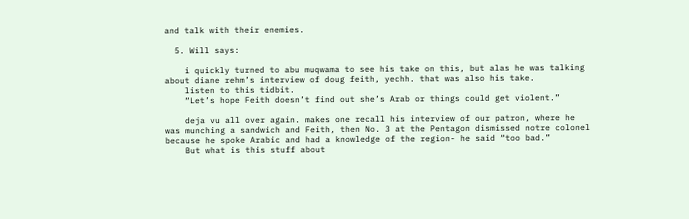and talk with their enemies.

  5. Will says:

    i quickly turned to abu muqwama to see his take on this, but alas he was talking about diane rehm’s interview of doug feith, yechh. that was also his take.
    listen to this tidbit.
    “Let’s hope Feith doesn’t find out she’s Arab or things could get violent.”

    deja vu all over again. makes one recall his interview of our patron, where he was munching a sandwich and Feith, then No. 3 at the Pentagon dismissed notre colonel because he spoke Arabic and had a knowledge of the region- he said “too bad.”
    But what is this stuff about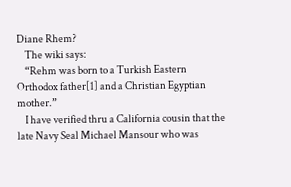Diane Rhem?
    The wiki says:
    “Rehm was born to a Turkish Eastern Orthodox father[1] and a Christian Egyptian mother.”
    I have verified thru a California cousin that the late Navy Seal Michael Mansour who was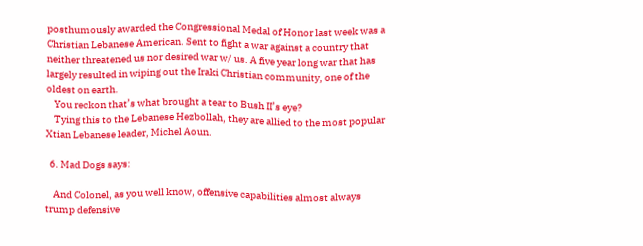posthumously awarded the Congressional Medal of Honor last week was a Christian Lebanese American. Sent to fight a war against a country that neither threatened us nor desired war w/ us. A five year long war that has largely resulted in wiping out the Iraki Christian community, one of the oldest on earth.
    You reckon that’s what brought a tear to Bush II’s eye?
    Tying this to the Lebanese Hezbollah, they are allied to the most popular Xtian Lebanese leader, Michel Aoun.

  6. Mad Dogs says:

    And Colonel, as you well know, offensive capabilities almost always trump defensive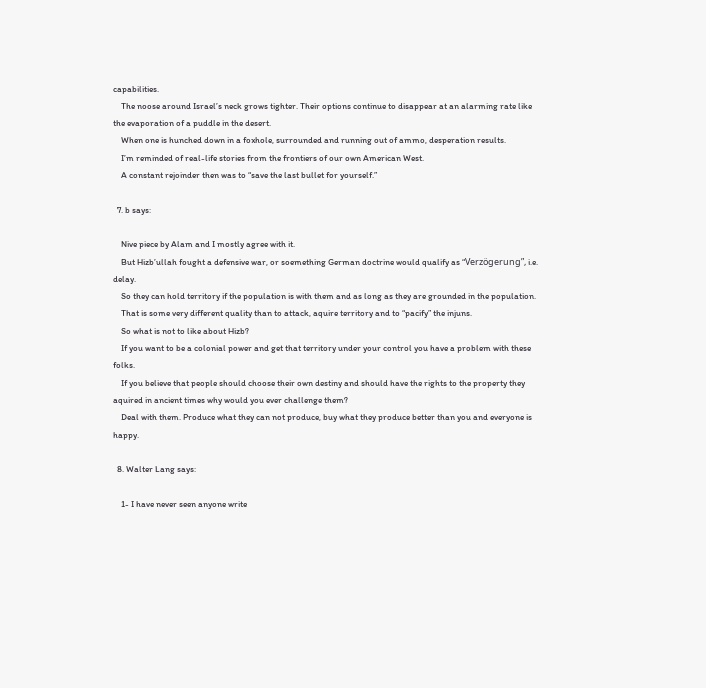capabilities.
    The noose around Israel’s neck grows tighter. Their options continue to disappear at an alarming rate like the evaporation of a puddle in the desert.
    When one is hunched down in a foxhole, surrounded and running out of ammo, desperation results.
    I’m reminded of real-life stories from the frontiers of our own American West.
    A constant rejoinder then was to “save the last bullet for yourself.”

  7. b says:

    Nive piece by Alam and I mostly agree with it.
    But Hizb’ullah fought a defensive war, or soemething German doctrine would qualify as “Verzögerung”, i.e. delay.
    So they can hold territory if the population is with them and as long as they are grounded in the population.
    That is some very different quality than to attack, aquire territory and to “pacify” the injuns.
    So what is not to like about Hizb?
    If you want to be a colonial power and get that territory under your control you have a problem with these folks.
    If you believe that people should choose their own destiny and should have the rights to the property they aquired in ancient times why would you ever challenge them?
    Deal with them. Produce what they can not produce, buy what they produce better than you and everyone is happy.

  8. Walter Lang says:

    1- I have never seen anyone write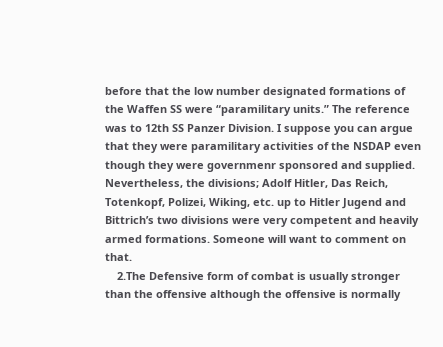before that the low number designated formations of the Waffen SS were “paramilitary units.” The reference was to 12th SS Panzer Division. I suppose you can argue that they were paramilitary activities of the NSDAP even though they were governmenr sponsored and supplied. Nevertheless, the divisions; Adolf Hitler, Das Reich, Totenkopf, Polizei, Wiking, etc. up to Hitler Jugend and Bittrich’s two divisions were very competent and heavily armed formations. Someone will want to comment on that.
    2.The Defensive form of combat is usually stronger than the offensive although the offensive is normally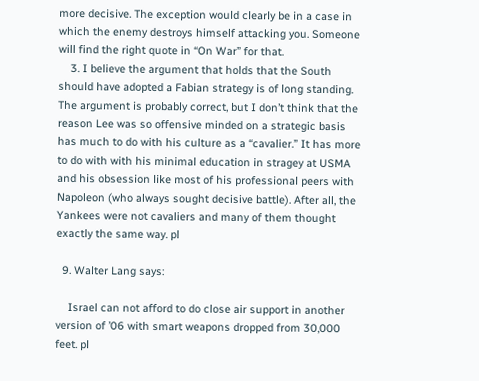more decisive. The exception would clearly be in a case in which the enemy destroys himself attacking you. Someone will find the right quote in “On War” for that.
    3. I believe the argument that holds that the South should have adopted a Fabian strategy is of long standing. The argument is probably correct, but I don’t think that the reason Lee was so offensive minded on a strategic basis has much to do with his culture as a “cavalier.” It has more to do with with his minimal education in stragey at USMA and his obsession like most of his professional peers with Napoleon (who always sought decisive battle). After all, the Yankees were not cavaliers and many of them thought exactly the same way. pl

  9. Walter Lang says:

    Israel can not afford to do close air support in another version of ’06 with smart weapons dropped from 30,000 feet. pl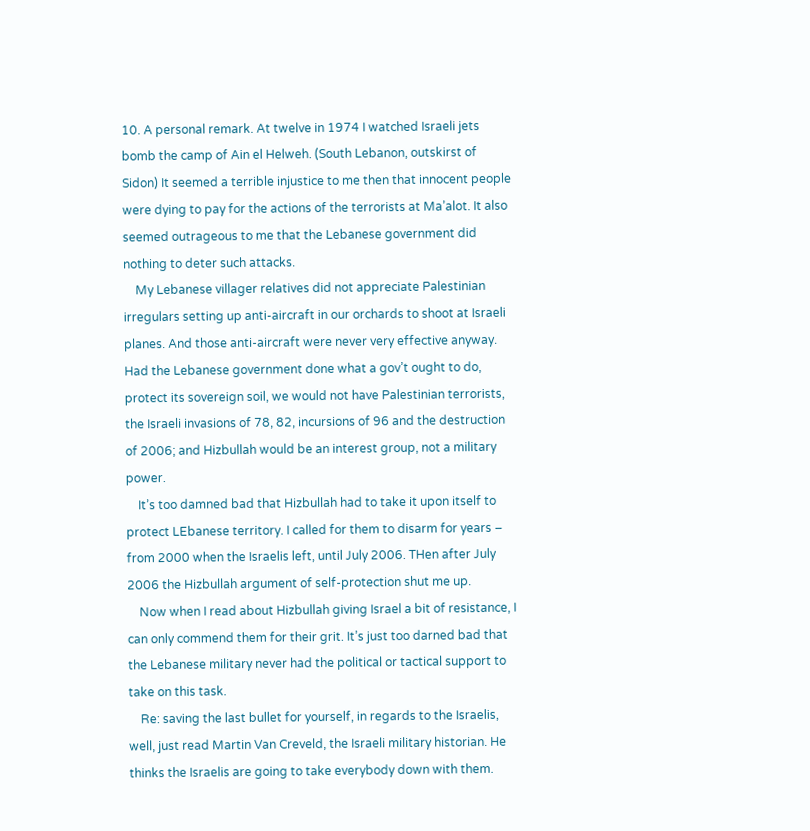10. A personal remark. At twelve in 1974 I watched Israeli jets bomb the camp of Ain el Helweh. (South Lebanon, outskirst of Sidon) It seemed a terrible injustice to me then that innocent people were dying to pay for the actions of the terrorists at Ma’alot. It also seemed outrageous to me that the Lebanese government did nothing to deter such attacks.
    My Lebanese villager relatives did not appreciate Palestinian irregulars setting up anti-aircraft in our orchards to shoot at Israeli planes. And those anti-aircraft were never very effective anyway. Had the Lebanese government done what a gov’t ought to do, protect its sovereign soil, we would not have Palestinian terrorists, the Israeli invasions of 78, 82, incursions of 96 and the destruction of 2006; and Hizbullah would be an interest group, not a military power.
    It’s too damned bad that Hizbullah had to take it upon itself to protect LEbanese territory. I called for them to disarm for years – from 2000 when the Israelis left, until July 2006. THen after July 2006 the Hizbullah argument of self-protection shut me up.
    Now when I read about Hizbullah giving Israel a bit of resistance, I can only commend them for their grit. It’s just too darned bad that the Lebanese military never had the political or tactical support to take on this task.
    Re: saving the last bullet for yourself, in regards to the Israelis, well, just read Martin Van Creveld, the Israeli military historian. He thinks the Israelis are going to take everybody down with them.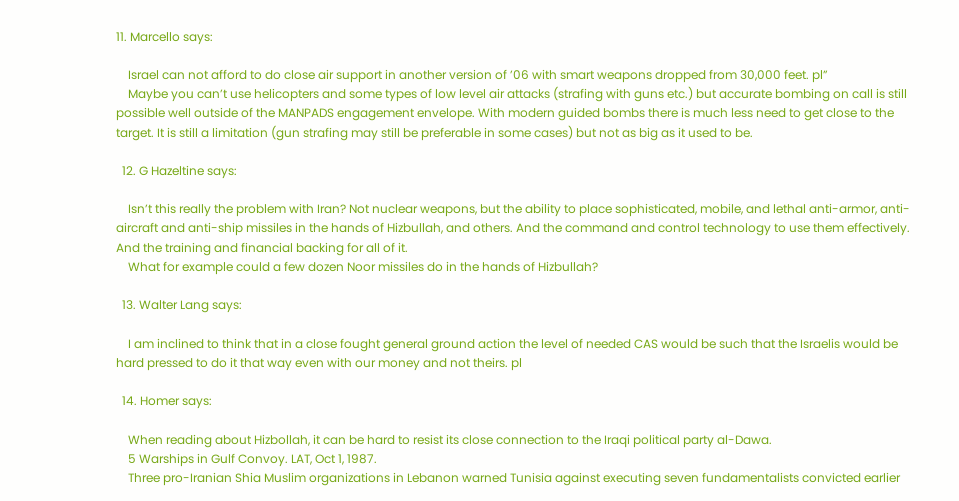11. Marcello says:

    Israel can not afford to do close air support in another version of ’06 with smart weapons dropped from 30,000 feet. pl”
    Maybe you can’t use helicopters and some types of low level air attacks (strafing with guns etc.) but accurate bombing on call is still possible well outside of the MANPADS engagement envelope. With modern guided bombs there is much less need to get close to the target. It is still a limitation (gun strafing may still be preferable in some cases) but not as big as it used to be.

  12. G Hazeltine says:

    Isn’t this really the problem with Iran? Not nuclear weapons, but the ability to place sophisticated, mobile, and lethal anti-armor, anti-aircraft and anti-ship missiles in the hands of Hizbullah, and others. And the command and control technology to use them effectively. And the training and financial backing for all of it.
    What for example could a few dozen Noor missiles do in the hands of Hizbullah?

  13. Walter Lang says:

    I am inclined to think that in a close fought general ground action the level of needed CAS would be such that the Israelis would be hard pressed to do it that way even with our money and not theirs. pl

  14. Homer says:

    When reading about Hizbollah, it can be hard to resist its close connection to the Iraqi political party al-Dawa.
    5 Warships in Gulf Convoy. LAT, Oct 1, 1987.
    Three pro-Iranian Shia Muslim organizations in Lebanon warned Tunisia against executing seven fundamentalists convicted earlier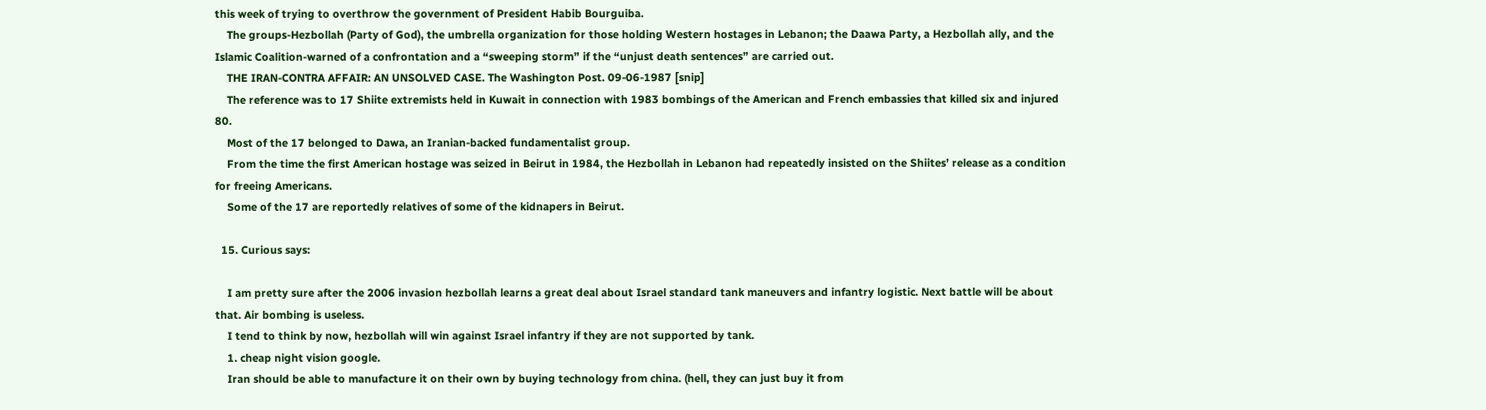this week of trying to overthrow the government of President Habib Bourguiba.
    The groups-Hezbollah (Party of God), the umbrella organization for those holding Western hostages in Lebanon; the Daawa Party, a Hezbollah ally, and the Islamic Coalition-warned of a confrontation and a “sweeping storm” if the “unjust death sentences” are carried out.
    THE IRAN-CONTRA AFFAIR: AN UNSOLVED CASE. The Washington Post. 09-06-1987 [snip]
    The reference was to 17 Shiite extremists held in Kuwait in connection with 1983 bombings of the American and French embassies that killed six and injured 80.
    Most of the 17 belonged to Dawa, an Iranian-backed fundamentalist group.
    From the time the first American hostage was seized in Beirut in 1984, the Hezbollah in Lebanon had repeatedly insisted on the Shiites’ release as a condition for freeing Americans.
    Some of the 17 are reportedly relatives of some of the kidnapers in Beirut.

  15. Curious says:

    I am pretty sure after the 2006 invasion hezbollah learns a great deal about Israel standard tank maneuvers and infantry logistic. Next battle will be about that. Air bombing is useless.
    I tend to think by now, hezbollah will win against Israel infantry if they are not supported by tank.
    1. cheap night vision google.
    Iran should be able to manufacture it on their own by buying technology from china. (hell, they can just buy it from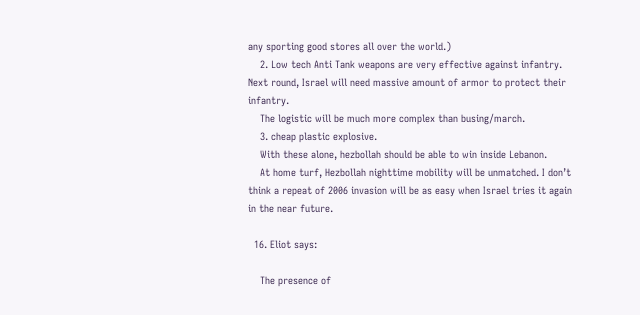any sporting good stores all over the world.)
    2. Low tech Anti Tank weapons are very effective against infantry. Next round, Israel will need massive amount of armor to protect their infantry.
    The logistic will be much more complex than busing/march.
    3. cheap plastic explosive.
    With these alone, hezbollah should be able to win inside Lebanon.
    At home turf, Hezbollah nighttime mobility will be unmatched. I don’t think a repeat of 2006 invasion will be as easy when Israel tries it again in the near future.

  16. Eliot says:

    The presence of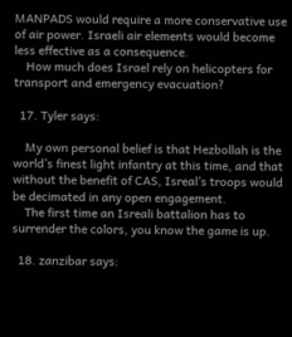MANPADS would require a more conservative use of air power. Israeli air elements would become less effective as a consequence.
    How much does Israel rely on helicopters for transport and emergency evacuation?

  17. Tyler says:

    My own personal belief is that Hezbollah is the world’s finest light infantry at this time, and that without the benefit of CAS, Isreal’s troops would be decimated in any open engagement.
    The first time an Isreali battalion has to surrender the colors, you know the game is up.

  18. zanzibar says: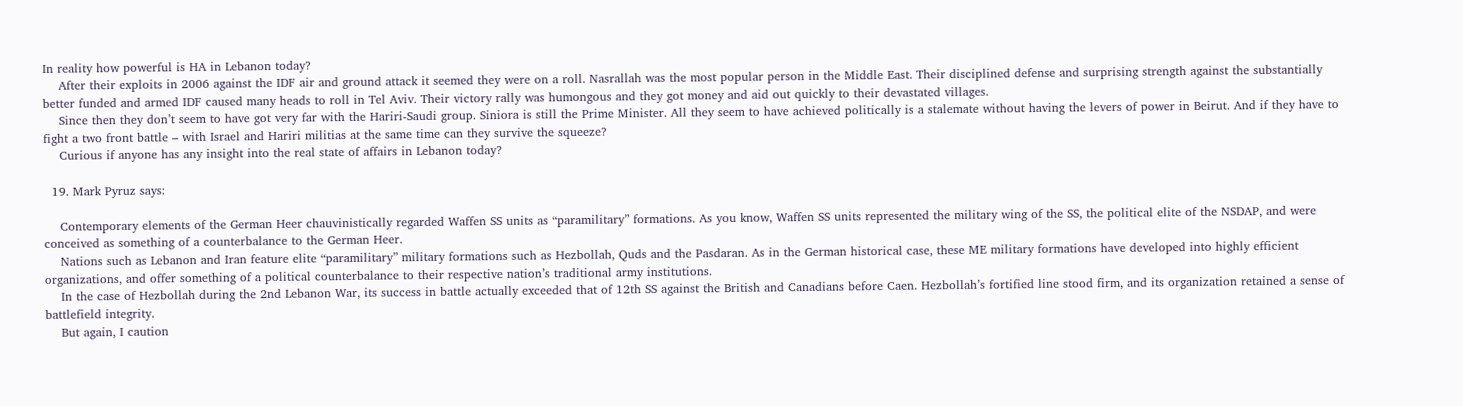In reality how powerful is HA in Lebanon today?
    After their exploits in 2006 against the IDF air and ground attack it seemed they were on a roll. Nasrallah was the most popular person in the Middle East. Their disciplined defense and surprising strength against the substantially better funded and armed IDF caused many heads to roll in Tel Aviv. Their victory rally was humongous and they got money and aid out quickly to their devastated villages.
    Since then they don’t seem to have got very far with the Hariri-Saudi group. Siniora is still the Prime Minister. All they seem to have achieved politically is a stalemate without having the levers of power in Beirut. And if they have to fight a two front battle – with Israel and Hariri militias at the same time can they survive the squeeze?
    Curious if anyone has any insight into the real state of affairs in Lebanon today?

  19. Mark Pyruz says:

    Contemporary elements of the German Heer chauvinistically regarded Waffen SS units as “paramilitary” formations. As you know, Waffen SS units represented the military wing of the SS, the political elite of the NSDAP, and were conceived as something of a counterbalance to the German Heer.
    Nations such as Lebanon and Iran feature elite “paramilitary” military formations such as Hezbollah, Quds and the Pasdaran. As in the German historical case, these ME military formations have developed into highly efficient organizations, and offer something of a political counterbalance to their respective nation’s traditional army institutions.
    In the case of Hezbollah during the 2nd Lebanon War, its success in battle actually exceeded that of 12th SS against the British and Canadians before Caen. Hezbollah’s fortified line stood firm, and its organization retained a sense of battlefield integrity.
    But again, I caution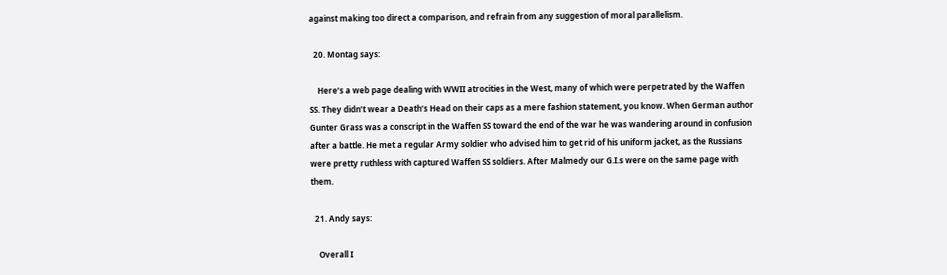against making too direct a comparison, and refrain from any suggestion of moral parallelism.

  20. Montag says:

    Here’s a web page dealing with WWII atrocities in the West, many of which were perpetrated by the Waffen SS. They didn’t wear a Death’s Head on their caps as a mere fashion statement, you know. When German author Gunter Grass was a conscript in the Waffen SS toward the end of the war he was wandering around in confusion after a battle. He met a regular Army soldier who advised him to get rid of his uniform jacket, as the Russians were pretty ruthless with captured Waffen SS soldiers. After Malmedy our G.I.s were on the same page with them.

  21. Andy says:

    Overall I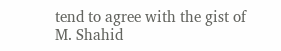tend to agree with the gist of M. Shahid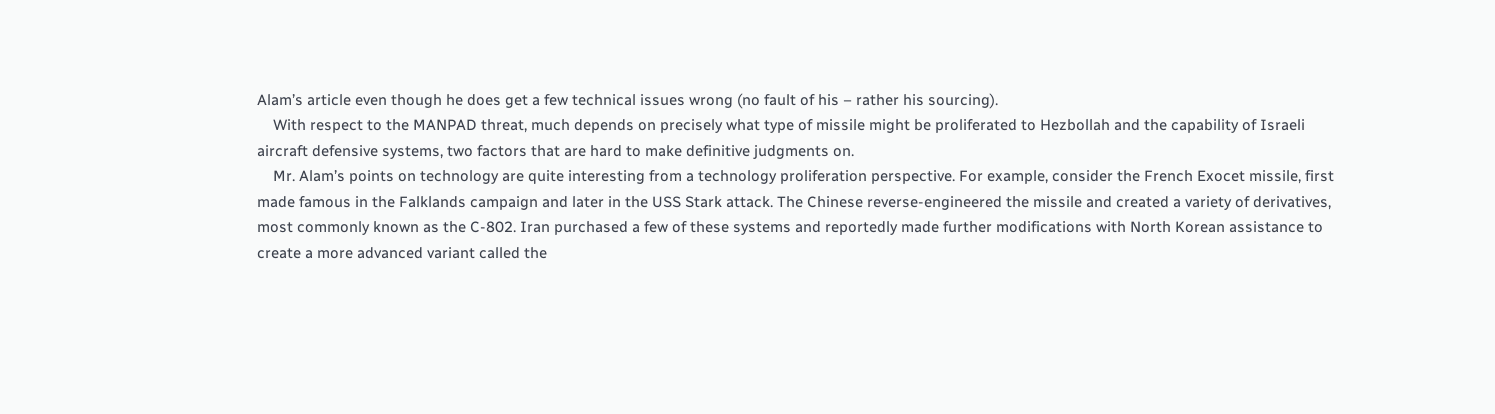Alam’s article even though he does get a few technical issues wrong (no fault of his – rather his sourcing).
    With respect to the MANPAD threat, much depends on precisely what type of missile might be proliferated to Hezbollah and the capability of Israeli aircraft defensive systems, two factors that are hard to make definitive judgments on.
    Mr. Alam’s points on technology are quite interesting from a technology proliferation perspective. For example, consider the French Exocet missile, first made famous in the Falklands campaign and later in the USS Stark attack. The Chinese reverse-engineered the missile and created a variety of derivatives, most commonly known as the C-802. Iran purchased a few of these systems and reportedly made further modifications with North Korean assistance to create a more advanced variant called the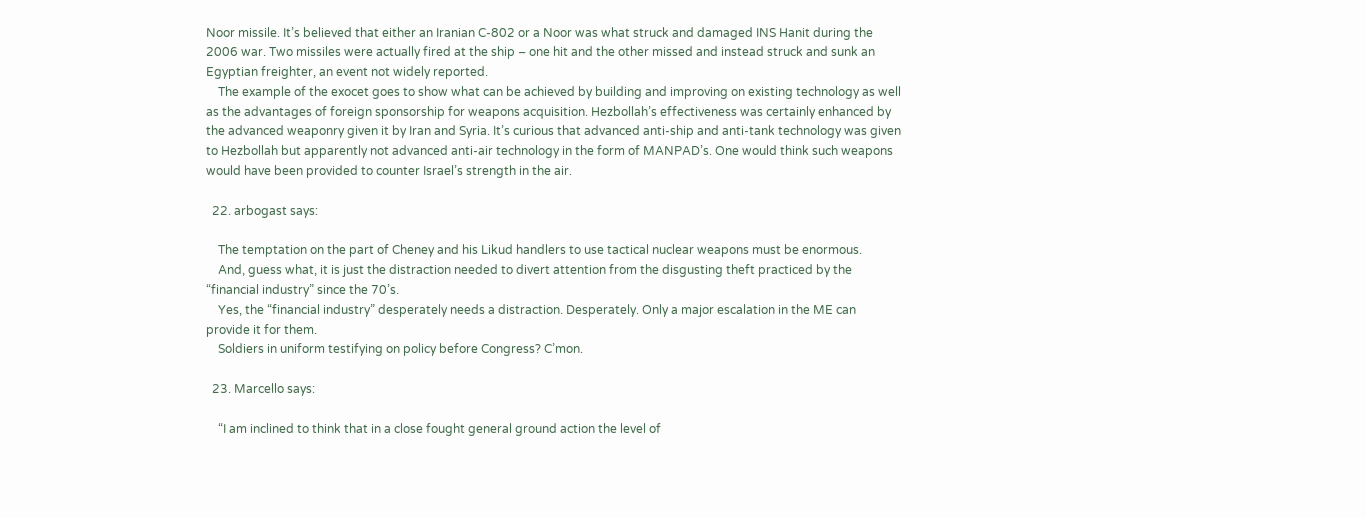Noor missile. It’s believed that either an Iranian C-802 or a Noor was what struck and damaged INS Hanit during the 2006 war. Two missiles were actually fired at the ship – one hit and the other missed and instead struck and sunk an Egyptian freighter, an event not widely reported.
    The example of the exocet goes to show what can be achieved by building and improving on existing technology as well as the advantages of foreign sponsorship for weapons acquisition. Hezbollah’s effectiveness was certainly enhanced by the advanced weaponry given it by Iran and Syria. It’s curious that advanced anti-ship and anti-tank technology was given to Hezbollah but apparently not advanced anti-air technology in the form of MANPAD’s. One would think such weapons would have been provided to counter Israel’s strength in the air.

  22. arbogast says:

    The temptation on the part of Cheney and his Likud handlers to use tactical nuclear weapons must be enormous.
    And, guess what, it is just the distraction needed to divert attention from the disgusting theft practiced by the “financial industry” since the 70’s.
    Yes, the “financial industry” desperately needs a distraction. Desperately. Only a major escalation in the ME can provide it for them.
    Soldiers in uniform testifying on policy before Congress? C’mon.

  23. Marcello says:

    “I am inclined to think that in a close fought general ground action the level of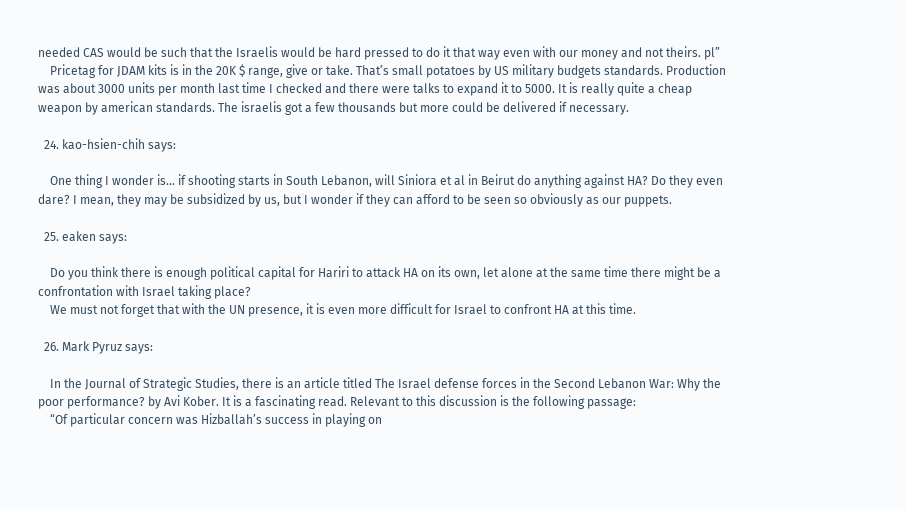needed CAS would be such that the Israelis would be hard pressed to do it that way even with our money and not theirs. pl”
    Pricetag for JDAM kits is in the 20K $ range, give or take. That’s small potatoes by US military budgets standards. Production was about 3000 units per month last time I checked and there were talks to expand it to 5000. It is really quite a cheap weapon by american standards. The israelis got a few thousands but more could be delivered if necessary.

  24. kao-hsien-chih says:

    One thing I wonder is… if shooting starts in South Lebanon, will Siniora et al in Beirut do anything against HA? Do they even dare? I mean, they may be subsidized by us, but I wonder if they can afford to be seen so obviously as our puppets.

  25. eaken says:

    Do you think there is enough political capital for Hariri to attack HA on its own, let alone at the same time there might be a confrontation with Israel taking place?
    We must not forget that with the UN presence, it is even more difficult for Israel to confront HA at this time.

  26. Mark Pyruz says:

    In the Journal of Strategic Studies, there is an article titled The Israel defense forces in the Second Lebanon War: Why the poor performance? by Avi Kober. It is a fascinating read. Relevant to this discussion is the following passage:
    “Of particular concern was Hizballah’s success in playing on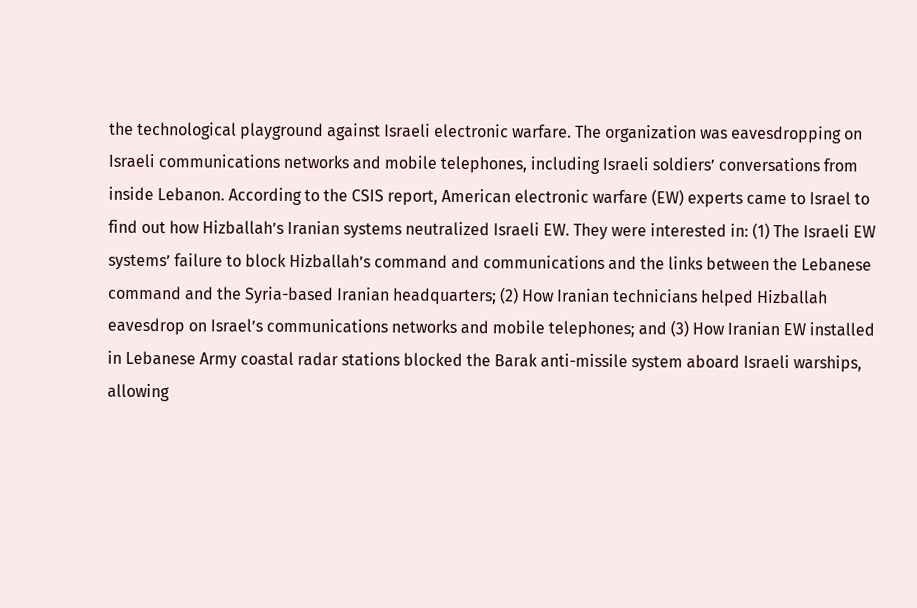the technological playground against Israeli electronic warfare. The organization was eavesdropping on Israeli communications networks and mobile telephones, including Israeli soldiers’ conversations from inside Lebanon. According to the CSIS report, American electronic warfare (EW) experts came to Israel to find out how Hizballah’s Iranian systems neutralized Israeli EW. They were interested in: (1) The Israeli EW systems’ failure to block Hizballah’s command and communications and the links between the Lebanese command and the Syria-based Iranian headquarters; (2) How Iranian technicians helped Hizballah eavesdrop on Israel’s communications networks and mobile telephones; and (3) How Iranian EW installed in Lebanese Army coastal radar stations blocked the Barak anti-missile system aboard Israeli warships, allowing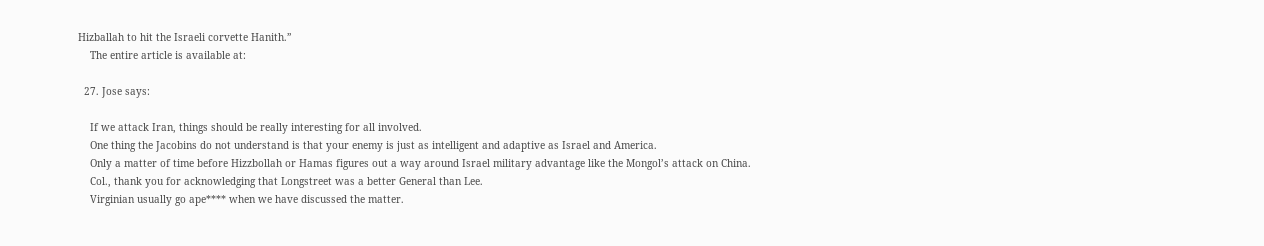Hizballah to hit the Israeli corvette Hanith.”
    The entire article is available at:

  27. Jose says:

    If we attack Iran, things should be really interesting for all involved.
    One thing the Jacobins do not understand is that your enemy is just as intelligent and adaptive as Israel and America.
    Only a matter of time before Hizzbollah or Hamas figures out a way around Israel military advantage like the Mongol’s attack on China.
    Col., thank you for acknowledging that Longstreet was a better General than Lee.
    Virginian usually go ape**** when we have discussed the matter.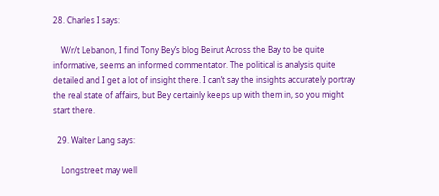28. Charles I says:

    W/r/t Lebanon, I find Tony Bey’s blog Beirut Across the Bay to be quite informative, seems an informed commentator. The political is analysis quite detailed and I get a lot of insight there. I can’t say the insights accurately portray the real state of affairs, but Bey certainly keeps up with them in, so you might start there.

  29. Walter Lang says:

    Longstreet may well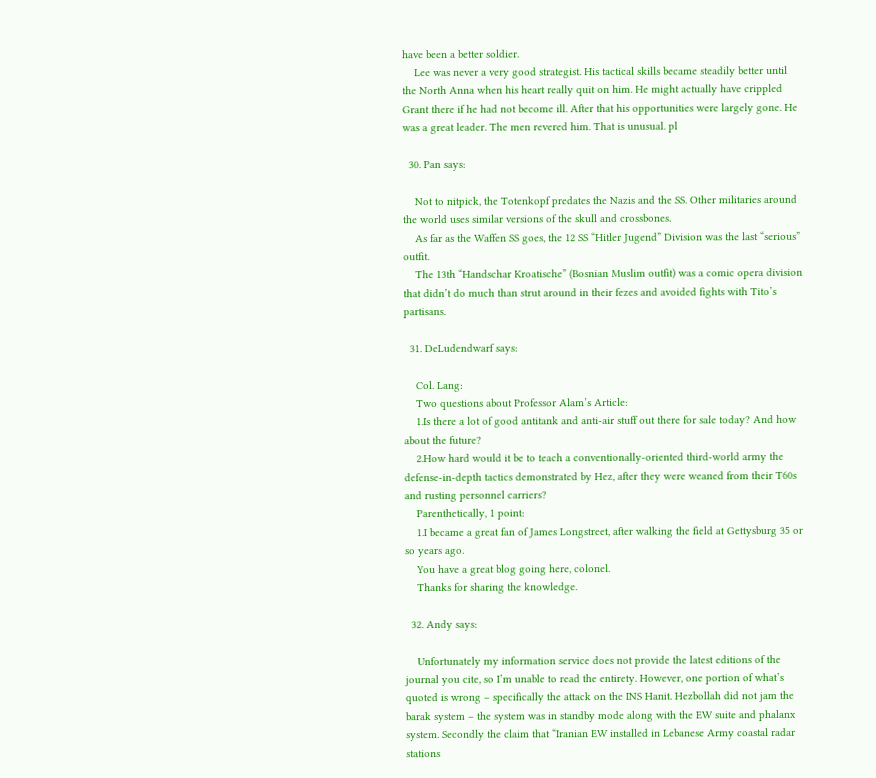have been a better soldier.
    Lee was never a very good strategist. His tactical skills became steadily better until the North Anna when his heart really quit on him. He might actually have crippled Grant there if he had not become ill. After that his opportunities were largely gone. He was a great leader. The men revered him. That is unusual. pl

  30. Pan says:

    Not to nitpick, the Totenkopf predates the Nazis and the SS. Other militaries around the world uses similar versions of the skull and crossbones.
    As far as the Waffen SS goes, the 12 SS “Hitler Jugend” Division was the last “serious” outfit.
    The 13th “Handschar Kroatische” (Bosnian Muslim outfit) was a comic opera division that didn’t do much than strut around in their fezes and avoided fights with Tito’s partisans.

  31. DeLudendwarf says:

    Col. Lang:
    Two questions about Professor Alam’s Article:
    1.Is there a lot of good antitank and anti-air stuff out there for sale today? And how about the future?
    2.How hard would it be to teach a conventionally-oriented third-world army the defense-in-depth tactics demonstrated by Hez, after they were weaned from their T60s and rusting personnel carriers?
    Parenthetically, 1 point:
    1.I became a great fan of James Longstreet, after walking the field at Gettysburg 35 or so years ago.
    You have a great blog going here, colonel.
    Thanks for sharing the knowledge.

  32. Andy says:

    Unfortunately my information service does not provide the latest editions of the journal you cite, so I’m unable to read the entirety. However, one portion of what’s quoted is wrong – specifically the attack on the INS Hanit. Hezbollah did not jam the barak system – the system was in standby mode along with the EW suite and phalanx system. Secondly the claim that “Iranian EW installed in Lebanese Army coastal radar stations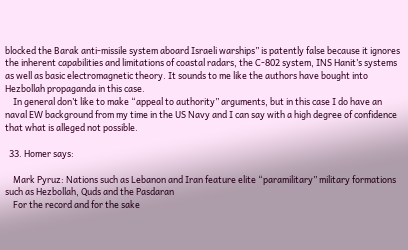blocked the Barak anti-missile system aboard Israeli warships” is patently false because it ignores the inherent capabilities and limitations of coastal radars, the C-802 system, INS Hanit’s systems as well as basic electromagnetic theory. It sounds to me like the authors have bought into Hezbollah propaganda in this case.
    In general don’t like to make “appeal to authority” arguments, but in this case I do have an naval EW background from my time in the US Navy and I can say with a high degree of confidence that what is alleged not possible.

  33. Homer says:

    Mark Pyruz: Nations such as Lebanon and Iran feature elite “paramilitary” military formations such as Hezbollah, Quds and the Pasdaran
    For the record and for the sake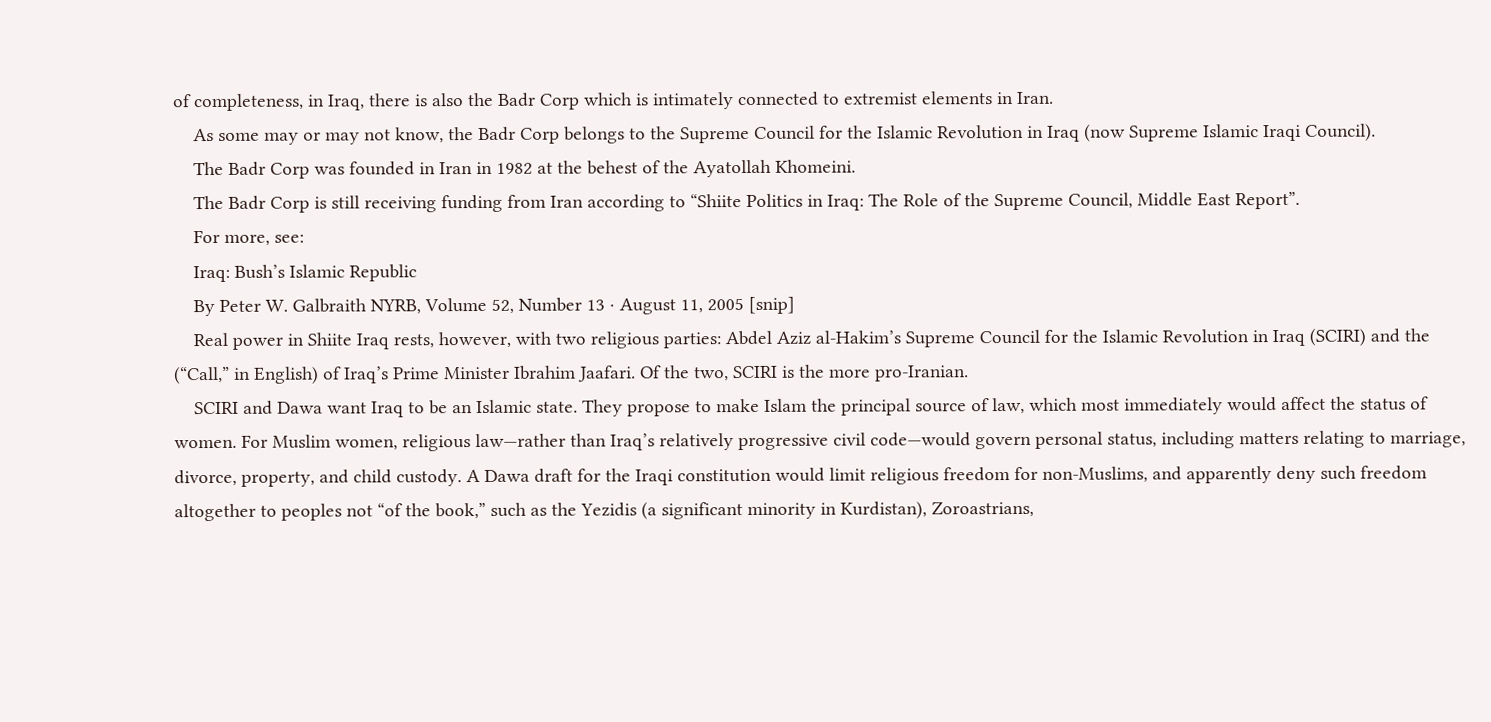of completeness, in Iraq, there is also the Badr Corp which is intimately connected to extremist elements in Iran.
    As some may or may not know, the Badr Corp belongs to the Supreme Council for the Islamic Revolution in Iraq (now Supreme Islamic Iraqi Council).
    The Badr Corp was founded in Iran in 1982 at the behest of the Ayatollah Khomeini.
    The Badr Corp is still receiving funding from Iran according to “Shiite Politics in Iraq: The Role of the Supreme Council, Middle East Report”.
    For more, see:
    Iraq: Bush’s Islamic Republic
    By Peter W. Galbraith NYRB, Volume 52, Number 13 · August 11, 2005 [snip]
    Real power in Shiite Iraq rests, however, with two religious parties: Abdel Aziz al-Hakim’s Supreme Council for the Islamic Revolution in Iraq (SCIRI) and the (“Call,” in English) of Iraq’s Prime Minister Ibrahim Jaafari. Of the two, SCIRI is the more pro-Iranian.
    SCIRI and Dawa want Iraq to be an Islamic state. They propose to make Islam the principal source of law, which most immediately would affect the status of women. For Muslim women, religious law—rather than Iraq’s relatively progressive civil code—would govern personal status, including matters relating to marriage, divorce, property, and child custody. A Dawa draft for the Iraqi constitution would limit religious freedom for non-Muslims, and apparently deny such freedom altogether to peoples not “of the book,” such as the Yezidis (a significant minority in Kurdistan), Zoroastrians,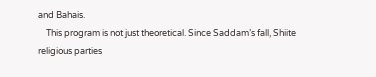and Bahais.
    This program is not just theoretical. Since Saddam’s fall, Shiite religious parties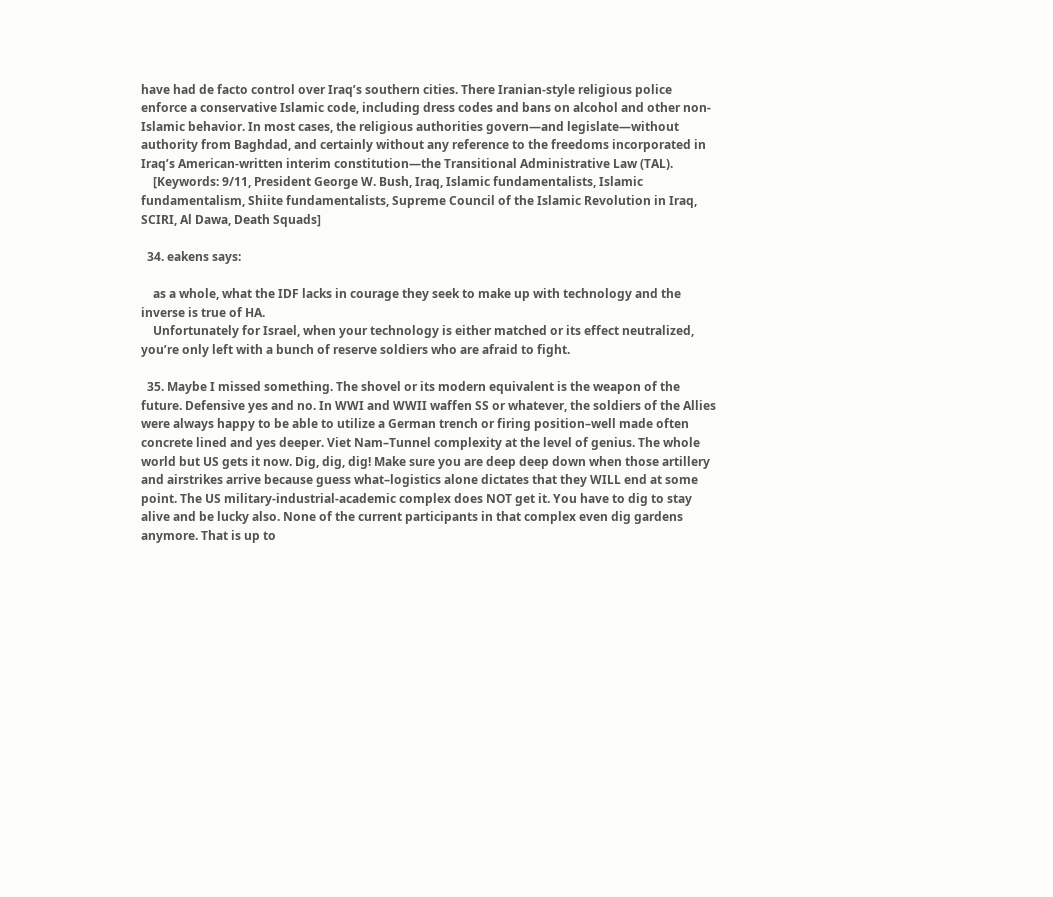have had de facto control over Iraq’s southern cities. There Iranian-style religious police enforce a conservative Islamic code, including dress codes and bans on alcohol and other non-Islamic behavior. In most cases, the religious authorities govern—and legislate—without authority from Baghdad, and certainly without any reference to the freedoms incorporated in Iraq’s American-written interim constitution—the Transitional Administrative Law (TAL).
    [Keywords: 9/11, President George W. Bush, Iraq, Islamic fundamentalists, Islamic fundamentalism, Shiite fundamentalists, Supreme Council of the Islamic Revolution in Iraq, SCIRI, Al Dawa, Death Squads]

  34. eakens says:

    as a whole, what the IDF lacks in courage they seek to make up with technology and the inverse is true of HA.
    Unfortunately for Israel, when your technology is either matched or its effect neutralized, you’re only left with a bunch of reserve soldiers who are afraid to fight.

  35. Maybe I missed something. The shovel or its modern equivalent is the weapon of the future. Defensive yes and no. In WWI and WWII waffen SS or whatever, the soldiers of the Allies were always happy to be able to utilize a German trench or firing position–well made often concrete lined and yes deeper. Viet Nam–Tunnel complexity at the level of genius. The whole world but US gets it now. Dig, dig, dig! Make sure you are deep deep down when those artillery and airstrikes arrive because guess what–logistics alone dictates that they WILL end at some point. The US military-industrial-academic complex does NOT get it. You have to dig to stay alive and be lucky also. None of the current participants in that complex even dig gardens anymore. That is up to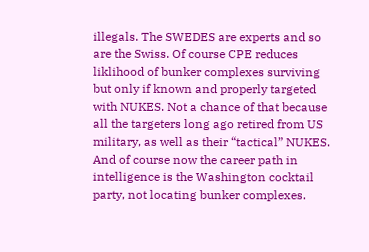illegals. The SWEDES are experts and so are the Swiss. Of course CPE reduces liklihood of bunker complexes surviving but only if known and properly targeted with NUKES. Not a chance of that because all the targeters long ago retired from US military, as well as their “tactical” NUKES. And of course now the career path in intelligence is the Washington cocktail party, not locating bunker complexes.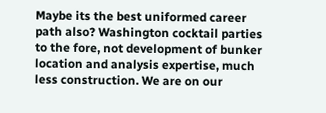Maybe its the best uniformed career path also? Washington cocktail parties to the fore, not development of bunker location and analysis expertise, much less construction. We are on our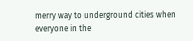merry way to underground cities when everyone in the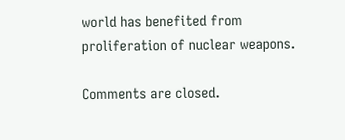world has benefited from proliferation of nuclear weapons.

Comments are closed.